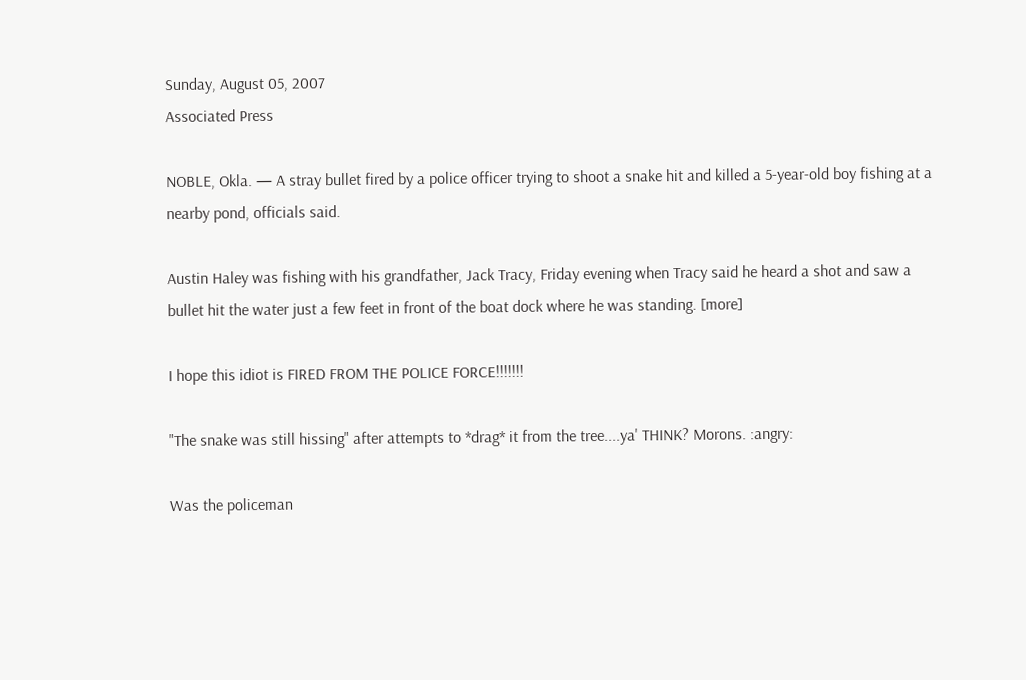Sunday, August 05, 2007
Associated Press

NOBLE, Okla. — A stray bullet fired by a police officer trying to shoot a snake hit and killed a 5-year-old boy fishing at a nearby pond, officials said.

Austin Haley was fishing with his grandfather, Jack Tracy, Friday evening when Tracy said he heard a shot and saw a bullet hit the water just a few feet in front of the boat dock where he was standing. [more]

I hope this idiot is FIRED FROM THE POLICE FORCE!!!!!!!

"The snake was still hissing" after attempts to *drag* it from the tree....ya' THINK? Morons. :angry:

Was the policeman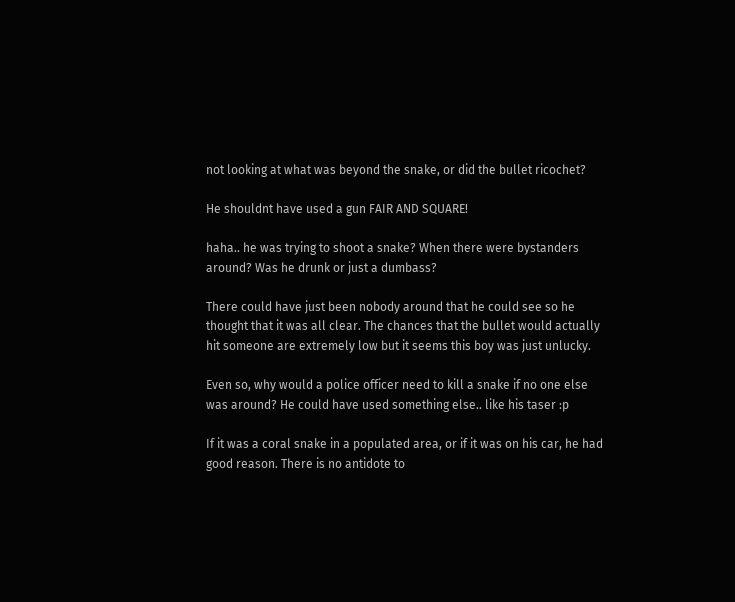not looking at what was beyond the snake, or did the bullet ricochet?

He shouldnt have used a gun FAIR AND SQUARE!

haha.. he was trying to shoot a snake? When there were bystanders around? Was he drunk or just a dumbass?

There could have just been nobody around that he could see so he thought that it was all clear. The chances that the bullet would actually hit someone are extremely low but it seems this boy was just unlucky.

Even so, why would a police officer need to kill a snake if no one else was around? He could have used something else.. like his taser :p

If it was a coral snake in a populated area, or if it was on his car, he had good reason. There is no antidote to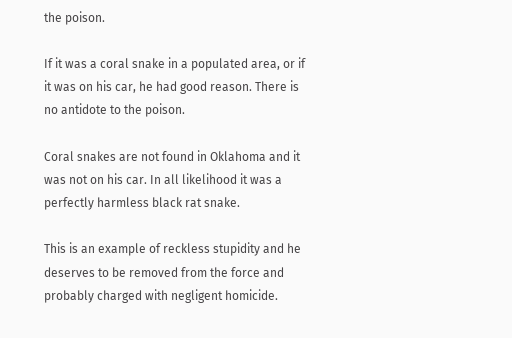the poison.

If it was a coral snake in a populated area, or if it was on his car, he had good reason. There is no antidote to the poison.

Coral snakes are not found in Oklahoma and it was not on his car. In all likelihood it was a perfectly harmless black rat snake.

This is an example of reckless stupidity and he deserves to be removed from the force and probably charged with negligent homicide.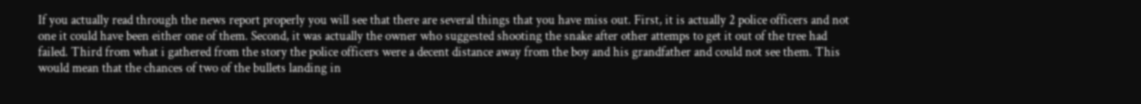If you actually read through the news report properly you will see that there are several things that you have miss out. First, it is actually 2 police officers and not one it could have been either one of them. Second, it was actually the owner who suggested shooting the snake after other attemps to get it out of the tree had failed. Third from what i gathered from the story the police officers were a decent distance away from the boy and his grandfather and could not see them. This would mean that the chances of two of the bullets landing in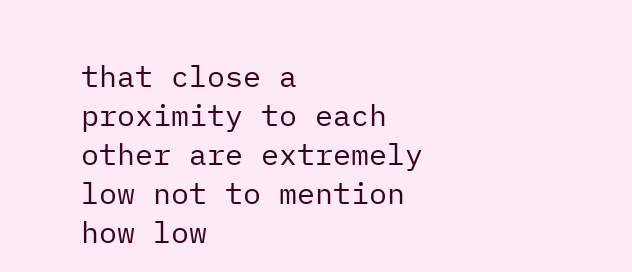that close a proximity to each other are extremely low not to mention how low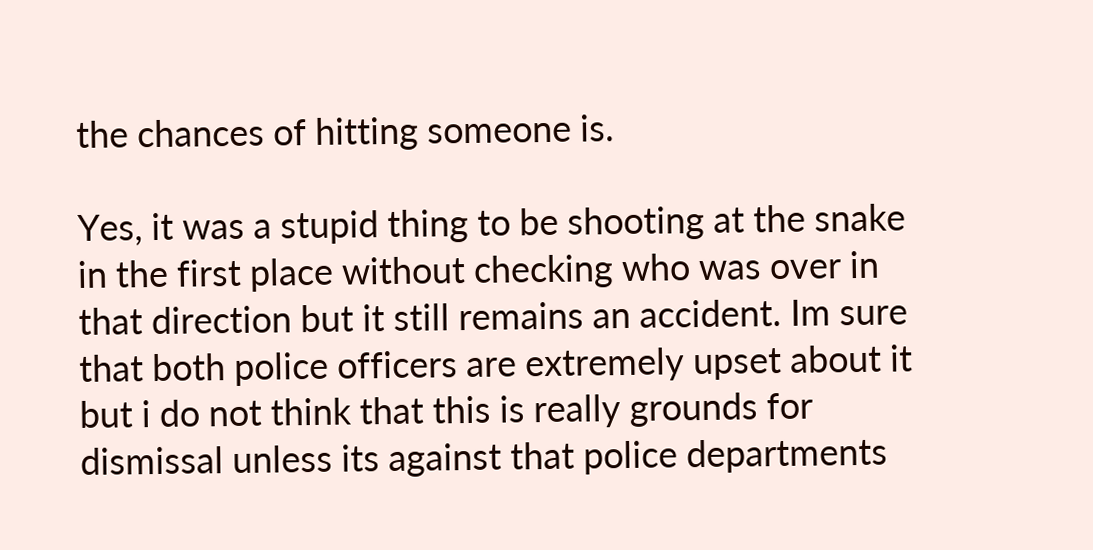the chances of hitting someone is.

Yes, it was a stupid thing to be shooting at the snake in the first place without checking who was over in that direction but it still remains an accident. Im sure that both police officers are extremely upset about it but i do not think that this is really grounds for dismissal unless its against that police departments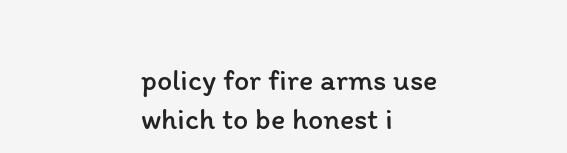policy for fire arms use which to be honest i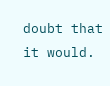doubt that it would.